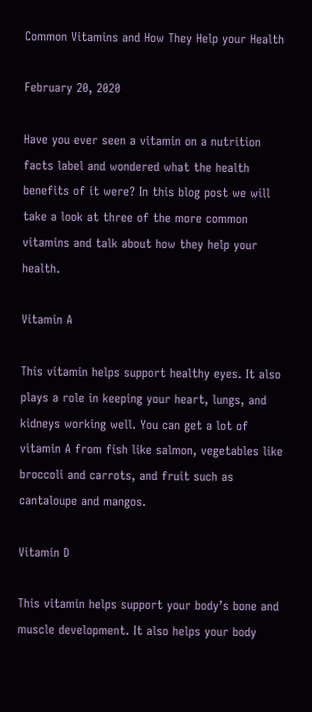Common Vitamins and How They Help your Health

February 20, 2020

Have you ever seen a vitamin on a nutrition facts label and wondered what the health benefits of it were? In this blog post we will take a look at three of the more common vitamins and talk about how they help your health.

Vitamin A

This vitamin helps support healthy eyes. It also plays a role in keeping your heart, lungs, and kidneys working well. You can get a lot of vitamin A from fish like salmon, vegetables like broccoli and carrots, and fruit such as cantaloupe and mangos.

Vitamin D

This vitamin helps support your body’s bone and muscle development. It also helps your body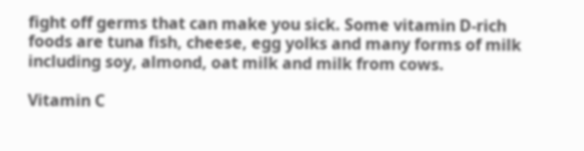fight off germs that can make you sick. Some vitamin D-rich foods are tuna fish, cheese, egg yolks and many forms of milk including soy, almond, oat milk and milk from cows.

Vitamin C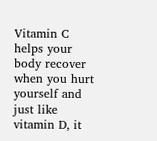Vitamin C helps your body recover when you hurt yourself and just like vitamin D, it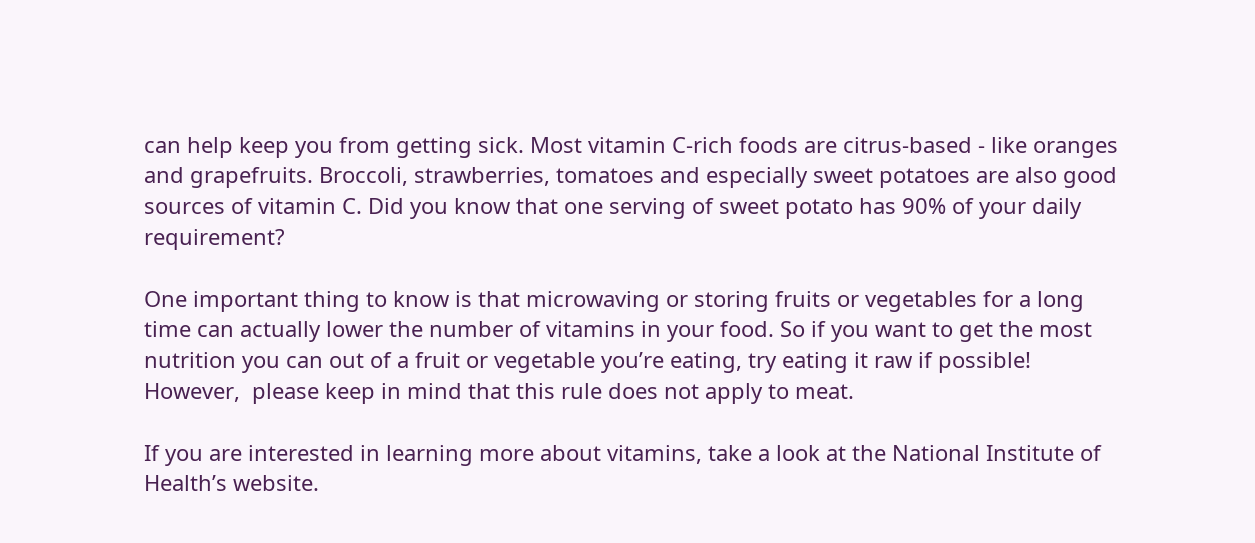can help keep you from getting sick. Most vitamin C-rich foods are citrus-based - like oranges and grapefruits. Broccoli, strawberries, tomatoes and especially sweet potatoes are also good sources of vitamin C. Did you know that one serving of sweet potato has 90% of your daily requirement?

One important thing to know is that microwaving or storing fruits or vegetables for a long time can actually lower the number of vitamins in your food. So if you want to get the most nutrition you can out of a fruit or vegetable you’re eating, try eating it raw if possible! However,  please keep in mind that this rule does not apply to meat.

If you are interested in learning more about vitamins, take a look at the National Institute of Health’s website.